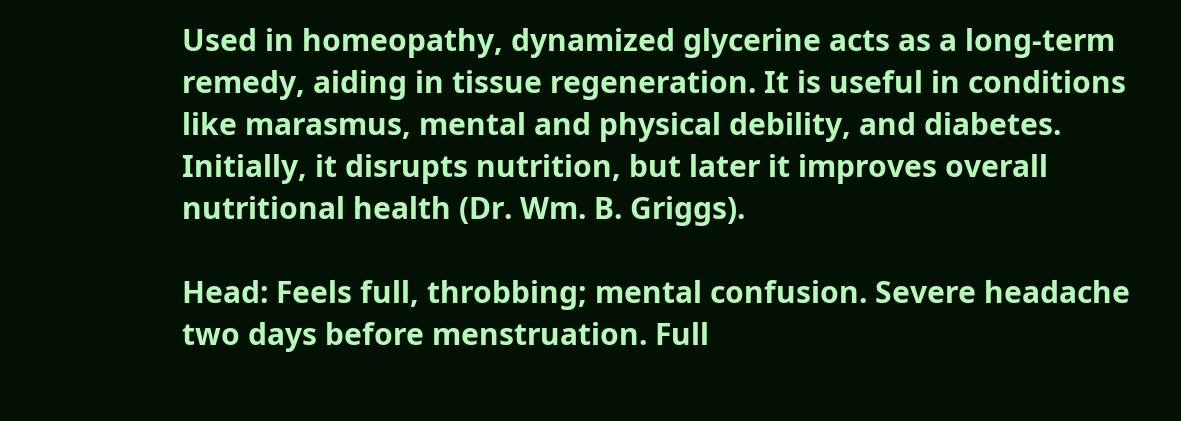Used in homeopathy, dynamized glycerine acts as a long-term remedy, aiding in tissue regeneration. It is useful in conditions like marasmus, mental and physical debility, and diabetes. Initially, it disrupts nutrition, but later it improves overall nutritional health (Dr. Wm. B. Griggs).

Head: Feels full, throbbing; mental confusion. Severe headache two days before menstruation. Full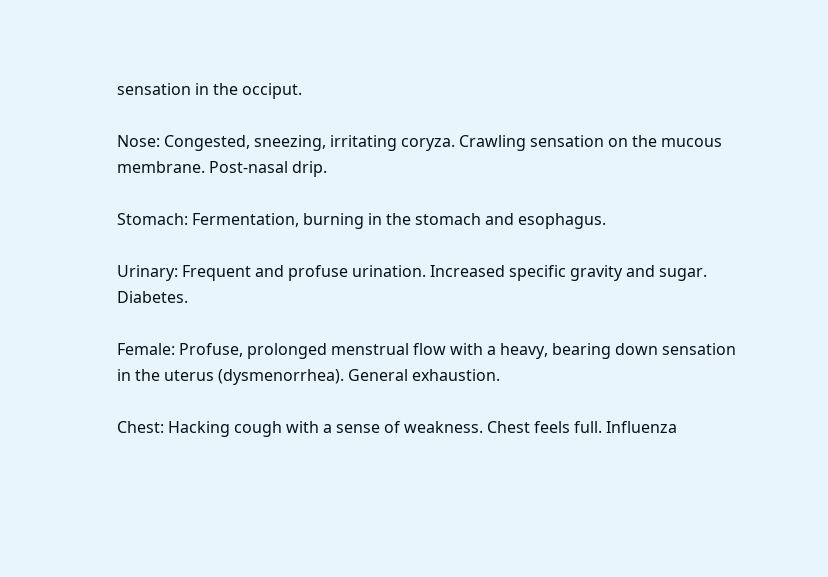sensation in the occiput.

Nose: Congested, sneezing, irritating coryza. Crawling sensation on the mucous membrane. Post-nasal drip.

Stomach: Fermentation, burning in the stomach and esophagus.

Urinary: Frequent and profuse urination. Increased specific gravity and sugar. Diabetes.

Female: Profuse, prolonged menstrual flow with a heavy, bearing down sensation in the uterus (dysmenorrhea). General exhaustion.

Chest: Hacking cough with a sense of weakness. Chest feels full. Influenza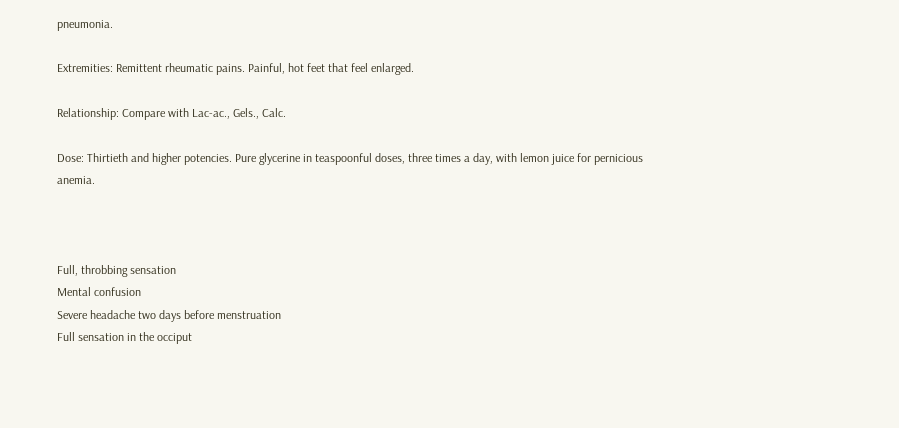pneumonia.

Extremities: Remittent rheumatic pains. Painful, hot feet that feel enlarged.

Relationship: Compare with Lac-ac., Gels., Calc.

Dose: Thirtieth and higher potencies. Pure glycerine in teaspoonful doses, three times a day, with lemon juice for pernicious anemia.



Full, throbbing sensation
Mental confusion
Severe headache two days before menstruation
Full sensation in the occiput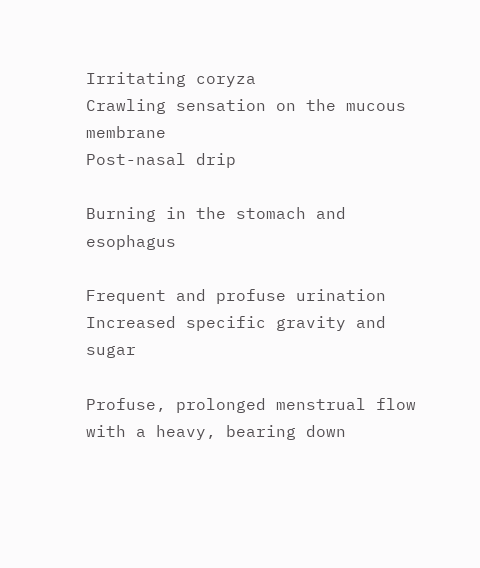Irritating coryza
Crawling sensation on the mucous membrane
Post-nasal drip

Burning in the stomach and esophagus

Frequent and profuse urination
Increased specific gravity and sugar

Profuse, prolonged menstrual flow with a heavy, bearing down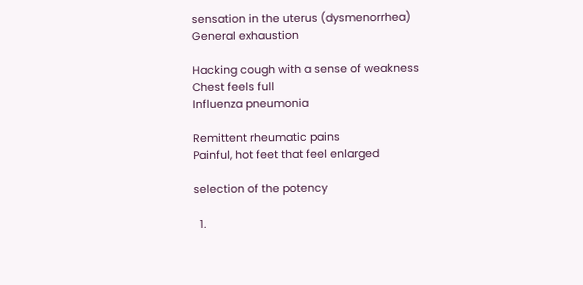sensation in the uterus (dysmenorrhea)
General exhaustion

Hacking cough with a sense of weakness
Chest feels full
Influenza pneumonia

Remittent rheumatic pains
Painful, hot feet that feel enlarged

selection of the potency

  1.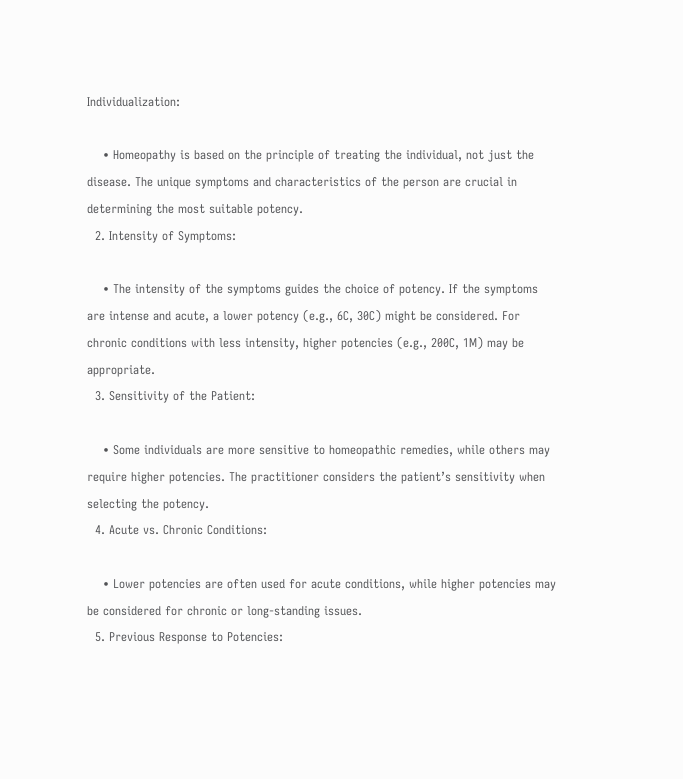Individualization:

    • Homeopathy is based on the principle of treating the individual, not just the disease. The unique symptoms and characteristics of the person are crucial in determining the most suitable potency.
  2. Intensity of Symptoms:

    • The intensity of the symptoms guides the choice of potency. If the symptoms are intense and acute, a lower potency (e.g., 6C, 30C) might be considered. For chronic conditions with less intensity, higher potencies (e.g., 200C, 1M) may be appropriate.
  3. Sensitivity of the Patient:

    • Some individuals are more sensitive to homeopathic remedies, while others may require higher potencies. The practitioner considers the patient’s sensitivity when selecting the potency.
  4. Acute vs. Chronic Conditions:

    • Lower potencies are often used for acute conditions, while higher potencies may be considered for chronic or long-standing issues.
  5. Previous Response to Potencies: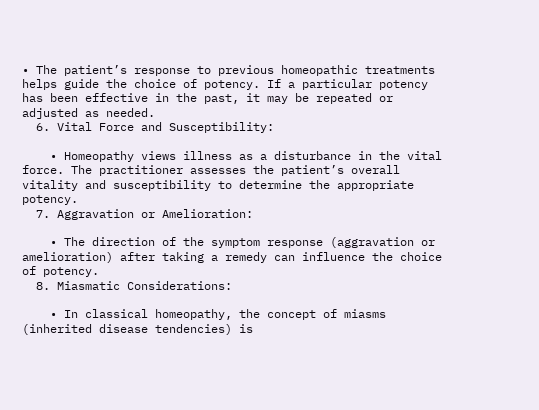• The patient’s response to previous homeopathic treatments helps guide the choice of potency. If a particular potency has been effective in the past, it may be repeated or adjusted as needed.
  6. Vital Force and Susceptibility:

    • Homeopathy views illness as a disturbance in the vital force. The practitioner assesses the patient’s overall vitality and susceptibility to determine the appropriate potency.
  7. Aggravation or Amelioration:

    • The direction of the symptom response (aggravation or amelioration) after taking a remedy can influence the choice of potency.
  8. Miasmatic Considerations:

    • In classical homeopathy, the concept of miasms (inherited disease tendencies) is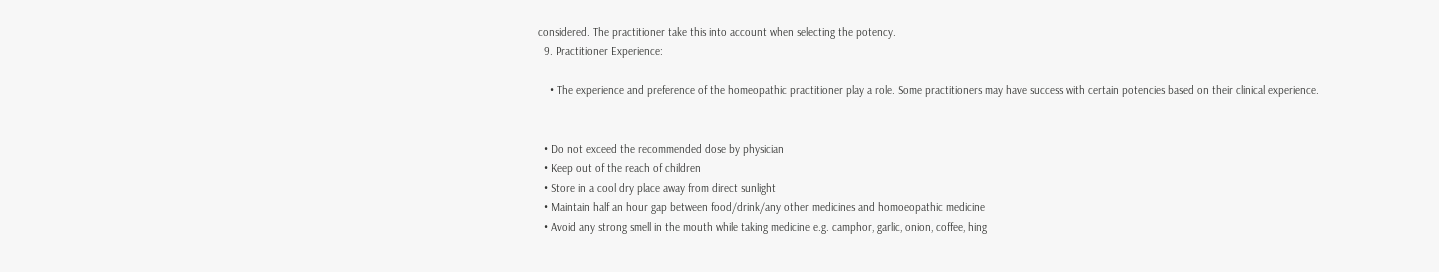considered. The practitioner take this into account when selecting the potency.
  9. Practitioner Experience:

    • The experience and preference of the homeopathic practitioner play a role. Some practitioners may have success with certain potencies based on their clinical experience.


  • Do not exceed the recommended dose by physician
  • Keep out of the reach of children
  • Store in a cool dry place away from direct sunlight
  • Maintain half an hour gap between food/drink/any other medicines and homoeopathic medicine
  • Avoid any strong smell in the mouth while taking medicine e.g. camphor, garlic, onion, coffee, hing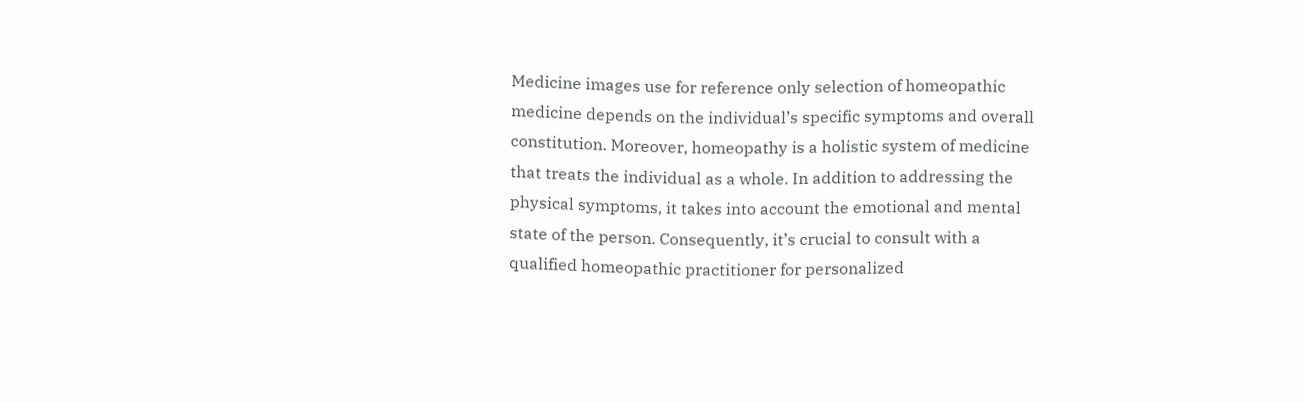Medicine images use for reference only selection of homeopathic medicine depends on the individual’s specific symptoms and overall constitution. Moreover, homeopathy is a holistic system of medicine that treats the individual as a whole. In addition to addressing the physical symptoms, it takes into account the emotional and mental state of the person. Consequently, it’s crucial to consult with a qualified homeopathic practitioner for personalized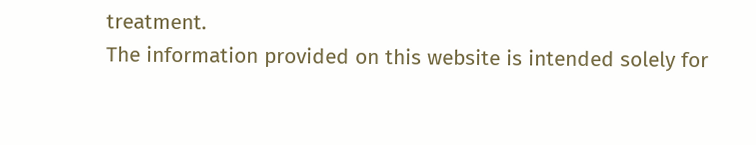treatment.
The information provided on this website is intended solely for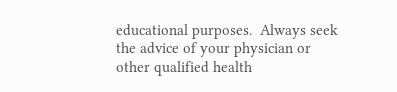educational purposes.  Always seek the advice of your physician or other qualified health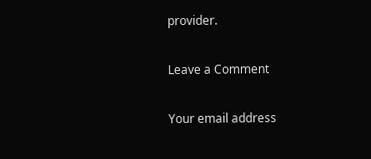provider.

Leave a Comment

Your email address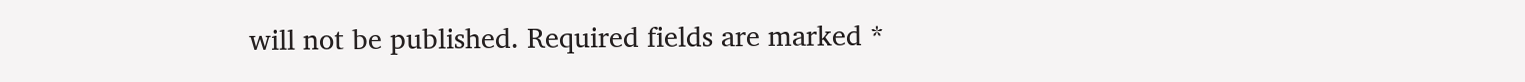will not be published. Required fields are marked *